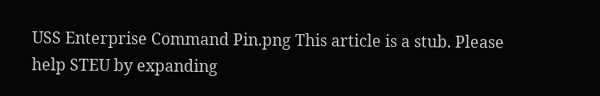USS Enterprise Command Pin.png This article is a stub. Please help STEU by expanding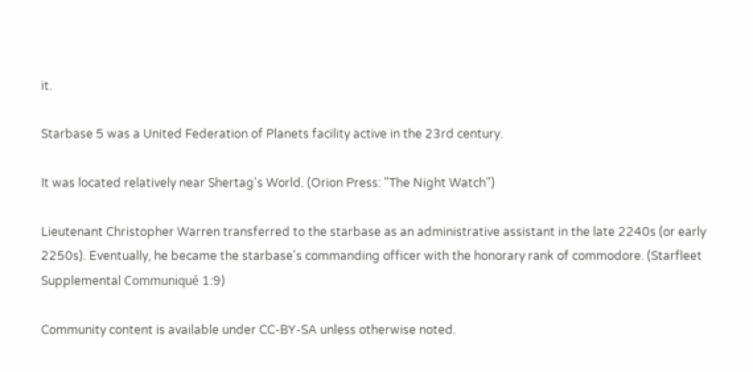it.

Starbase 5 was a United Federation of Planets facility active in the 23rd century.

It was located relatively near Shertag's World. (Orion Press: "The Night Watch")

Lieutenant Christopher Warren transferred to the starbase as an administrative assistant in the late 2240s (or early 2250s). Eventually, he became the starbase's commanding officer with the honorary rank of commodore. (Starfleet Supplemental Communiqué 1:9)

Community content is available under CC-BY-SA unless otherwise noted.